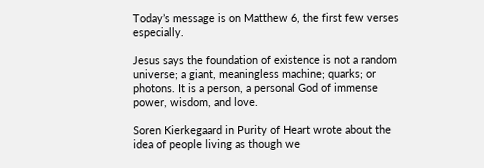Today’s message is on Matthew 6, the first few verses especially.

Jesus says the foundation of existence is not a random universe; a giant, meaningless machine; quarks; or photons. It is a person, a personal God of immense power, wisdom, and love.

Soren Kierkegaard in Purity of Heart wrote about the idea of people living as though we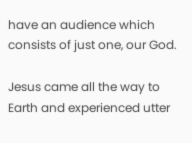have an audience which consists of just one, our God.

Jesus came all the way to Earth and experienced utter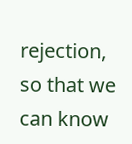rejection, so that we can know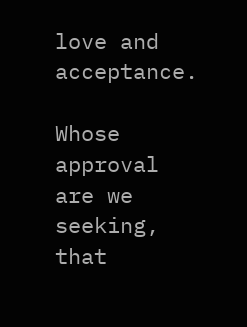love and acceptance.

Whose approval are we seeking, that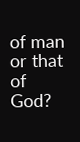of man or that of God?